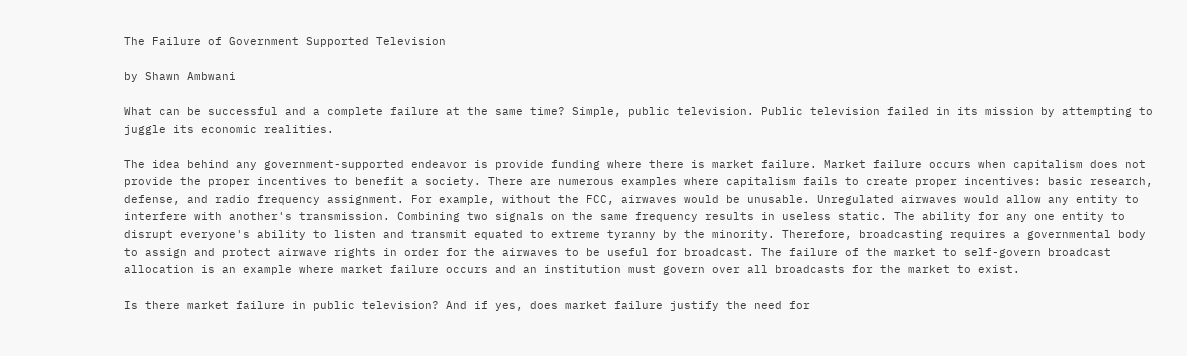The Failure of Government Supported Television

by Shawn Ambwani

What can be successful and a complete failure at the same time? Simple, public television. Public television failed in its mission by attempting to juggle its economic realities.

The idea behind any government-supported endeavor is provide funding where there is market failure. Market failure occurs when capitalism does not provide the proper incentives to benefit a society. There are numerous examples where capitalism fails to create proper incentives: basic research, defense, and radio frequency assignment. For example, without the FCC, airwaves would be unusable. Unregulated airwaves would allow any entity to interfere with another's transmission. Combining two signals on the same frequency results in useless static. The ability for any one entity to disrupt everyone's ability to listen and transmit equated to extreme tyranny by the minority. Therefore, broadcasting requires a governmental body to assign and protect airwave rights in order for the airwaves to be useful for broadcast. The failure of the market to self-govern broadcast allocation is an example where market failure occurs and an institution must govern over all broadcasts for the market to exist.

Is there market failure in public television? And if yes, does market failure justify the need for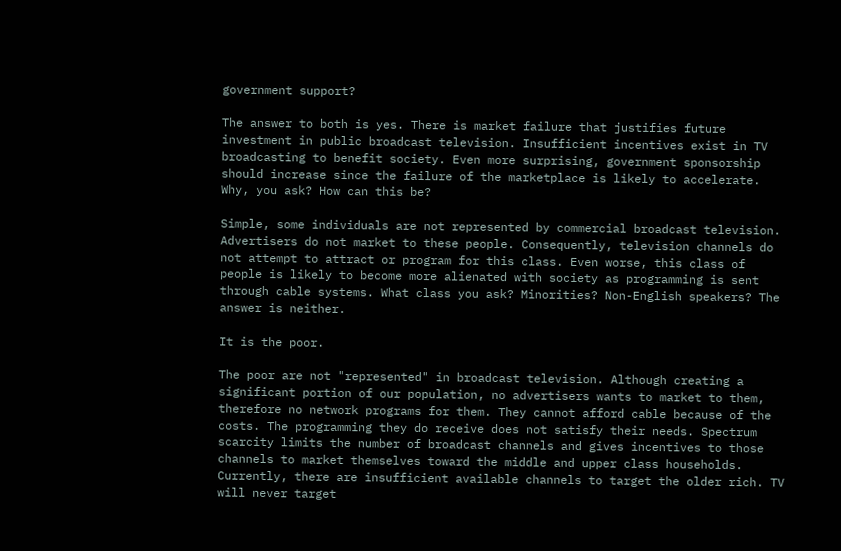government support?

The answer to both is yes. There is market failure that justifies future investment in public broadcast television. Insufficient incentives exist in TV broadcasting to benefit society. Even more surprising, government sponsorship should increase since the failure of the marketplace is likely to accelerate. Why, you ask? How can this be?

Simple, some individuals are not represented by commercial broadcast television. Advertisers do not market to these people. Consequently, television channels do not attempt to attract or program for this class. Even worse, this class of people is likely to become more alienated with society as programming is sent through cable systems. What class you ask? Minorities? Non-English speakers? The answer is neither.

It is the poor.

The poor are not "represented" in broadcast television. Although creating a significant portion of our population, no advertisers wants to market to them, therefore no network programs for them. They cannot afford cable because of the costs. The programming they do receive does not satisfy their needs. Spectrum scarcity limits the number of broadcast channels and gives incentives to those channels to market themselves toward the middle and upper class households. Currently, there are insufficient available channels to target the older rich. TV will never target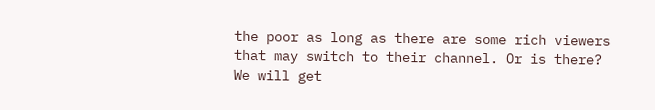the poor as long as there are some rich viewers that may switch to their channel. Or is there? We will get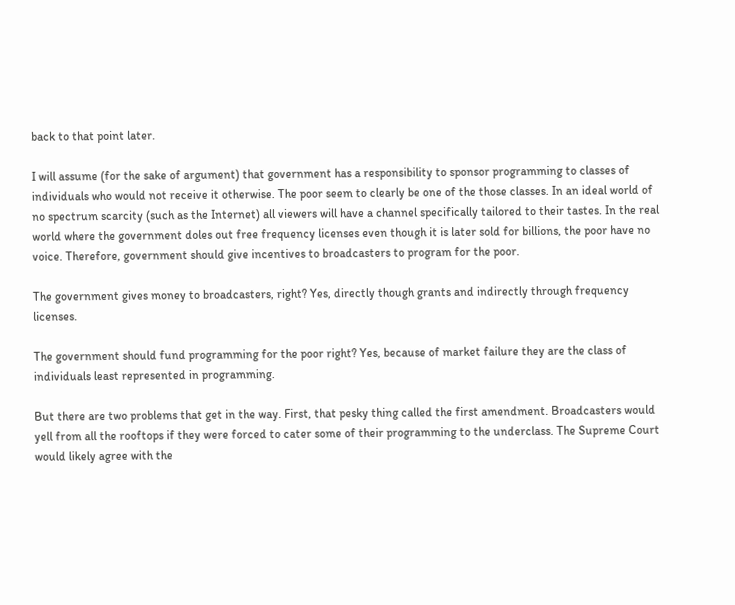back to that point later.

I will assume (for the sake of argument) that government has a responsibility to sponsor programming to classes of individuals who would not receive it otherwise. The poor seem to clearly be one of the those classes. In an ideal world of no spectrum scarcity (such as the Internet) all viewers will have a channel specifically tailored to their tastes. In the real world where the government doles out free frequency licenses even though it is later sold for billions, the poor have no voice. Therefore, government should give incentives to broadcasters to program for the poor.

The government gives money to broadcasters, right? Yes, directly though grants and indirectly through frequency licenses.

The government should fund programming for the poor right? Yes, because of market failure they are the class of individuals least represented in programming.

But there are two problems that get in the way. First, that pesky thing called the first amendment. Broadcasters would yell from all the rooftops if they were forced to cater some of their programming to the underclass. The Supreme Court would likely agree with the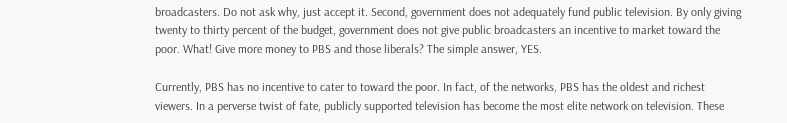broadcasters. Do not ask why, just accept it. Second, government does not adequately fund public television. By only giving twenty to thirty percent of the budget, government does not give public broadcasters an incentive to market toward the poor. What! Give more money to PBS and those liberals? The simple answer, YES.

Currently, PBS has no incentive to cater to toward the poor. In fact, of the networks, PBS has the oldest and richest viewers. In a perverse twist of fate, publicly supported television has become the most elite network on television. These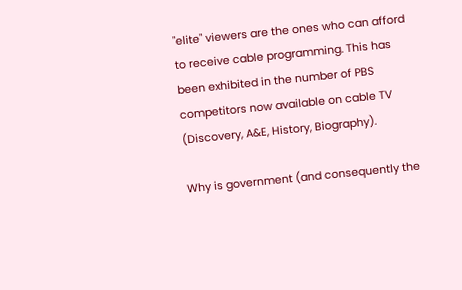"elite" viewers are the ones who can afford to receive cable programming. This has been exhibited in the number of PBS competitors now available on cable TV (Discovery, A&E, History, Biography).

Why is government (and consequently the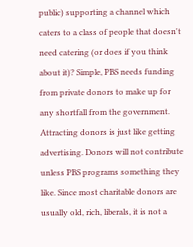public) supporting a channel which caters to a class of people that doesn't need catering (or does if you think about it)? Simple, PBS needs funding from private donors to make up for any shortfall from the government. Attracting donors is just like getting advertising. Donors will not contribute unless PBS programs something they like. Since most charitable donors are usually old, rich, liberals, it is not a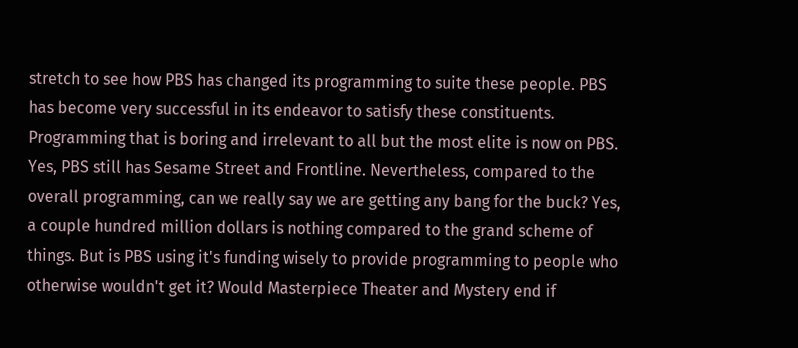stretch to see how PBS has changed its programming to suite these people. PBS has become very successful in its endeavor to satisfy these constituents. Programming that is boring and irrelevant to all but the most elite is now on PBS. Yes, PBS still has Sesame Street and Frontline. Nevertheless, compared to the overall programming, can we really say we are getting any bang for the buck? Yes, a couple hundred million dollars is nothing compared to the grand scheme of things. But is PBS using it's funding wisely to provide programming to people who otherwise wouldn't get it? Would Masterpiece Theater and Mystery end if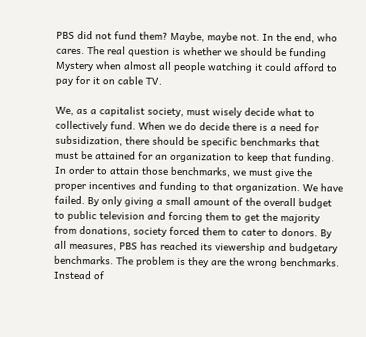PBS did not fund them? Maybe, maybe not. In the end, who cares. The real question is whether we should be funding Mystery when almost all people watching it could afford to pay for it on cable TV.

We, as a capitalist society, must wisely decide what to collectively fund. When we do decide there is a need for subsidization, there should be specific benchmarks that must be attained for an organization to keep that funding. In order to attain those benchmarks, we must give the proper incentives and funding to that organization. We have failed. By only giving a small amount of the overall budget to public television and forcing them to get the majority from donations, society forced them to cater to donors. By all measures, PBS has reached its viewership and budgetary benchmarks. The problem is they are the wrong benchmarks. Instead of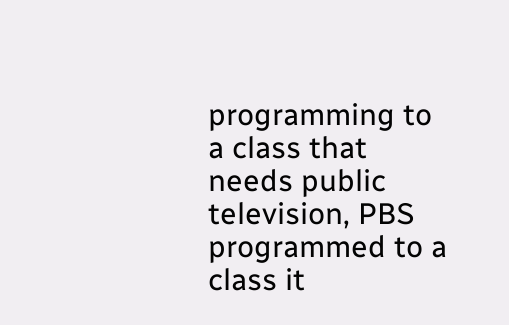programming to a class that needs public television, PBS programmed to a class it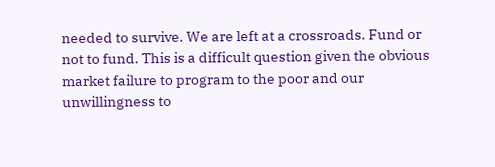needed to survive. We are left at a crossroads. Fund or not to fund. This is a difficult question given the obvious market failure to program to the poor and our unwillingness to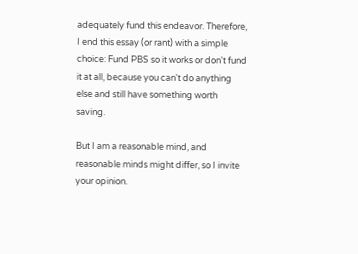adequately fund this endeavor. Therefore, I end this essay (or rant) with a simple choice: Fund PBS so it works or don't fund it at all, because you can't do anything else and still have something worth saving.

But I am a reasonable mind, and reasonable minds might differ, so I invite your opinion.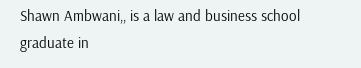Shawn Ambwani,, is a law and business school graduate in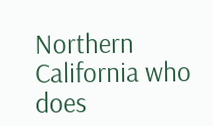Northern California who does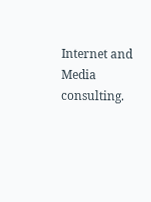Internet and Media consulting.